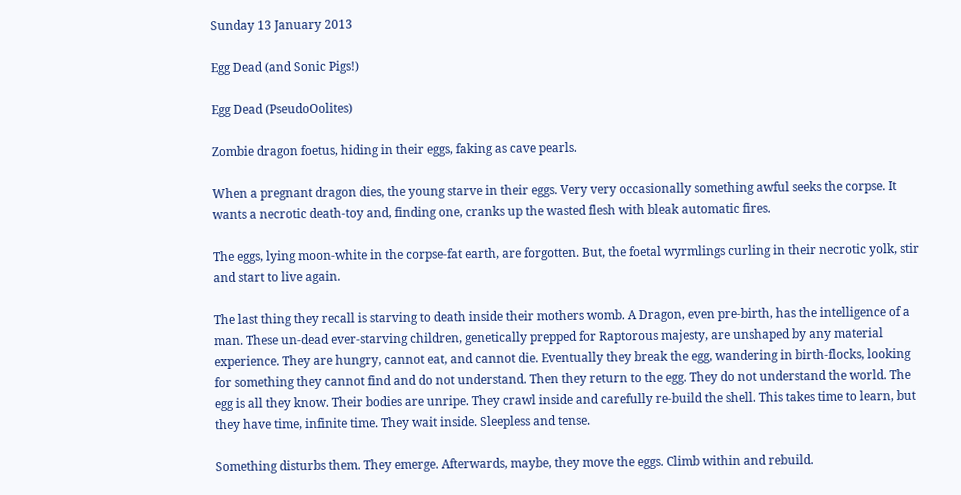Sunday 13 January 2013

Egg Dead (and Sonic Pigs!)

Egg Dead (PseudoOolites)

Zombie dragon foetus, hiding in their eggs, faking as cave pearls.

When a pregnant dragon dies, the young starve in their eggs. Very very occasionally something awful seeks the corpse. It wants a necrotic death-toy and, finding one, cranks up the wasted flesh with bleak automatic fires.

The eggs, lying moon-white in the corpse-fat earth, are forgotten. But, the foetal wyrmlings curling in their necrotic yolk, stir and start to live again.

The last thing they recall is starving to death inside their mothers womb. A Dragon, even pre-birth, has the intelligence of a man. These un-dead ever-starving children, genetically prepped for Raptorous majesty, are unshaped by any material experience. They are hungry, cannot eat, and cannot die. Eventually they break the egg, wandering in birth-flocks, looking for something they cannot find and do not understand. Then they return to the egg. They do not understand the world. The egg is all they know. Their bodies are unripe. They crawl inside and carefully re-build the shell. This takes time to learn, but they have time, infinite time. They wait inside. Sleepless and tense.

Something disturbs them. They emerge. Afterwards, maybe, they move the eggs. Climb within and rebuild.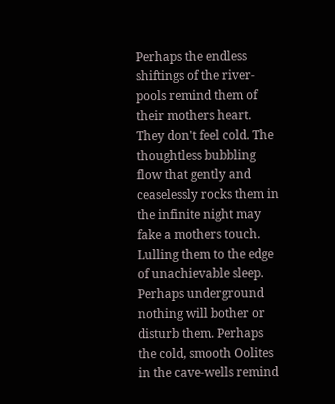Perhaps the endless shiftings of the river-pools remind them of their mothers heart. They don't feel cold. The thoughtless bubbling flow that gently and ceaselessly rocks them in the infinite night may fake a mothers touch. Lulling them to the edge of unachievable sleep. Perhaps underground nothing will bother or disturb them. Perhaps the cold, smooth Oolites in the cave-wells remind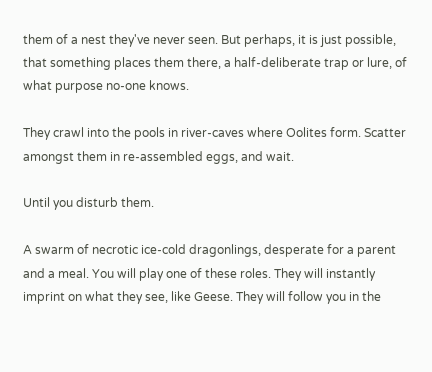them of a nest they've never seen. But perhaps, it is just possible, that something places them there, a half-deliberate trap or lure, of what purpose no-one knows.

They crawl into the pools in river-caves where Oolites form. Scatter amongst them in re-assembled eggs, and wait.

Until you disturb them.

A swarm of necrotic ice-cold dragonlings, desperate for a parent and a meal. You will play one of these roles. They will instantly imprint on what they see, like Geese. They will follow you in the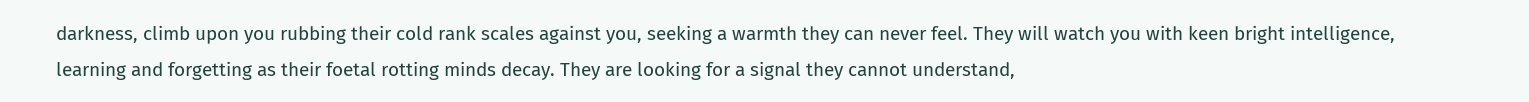darkness, climb upon you rubbing their cold rank scales against you, seeking a warmth they can never feel. They will watch you with keen bright intelligence, learning and forgetting as their foetal rotting minds decay. They are looking for a signal they cannot understand,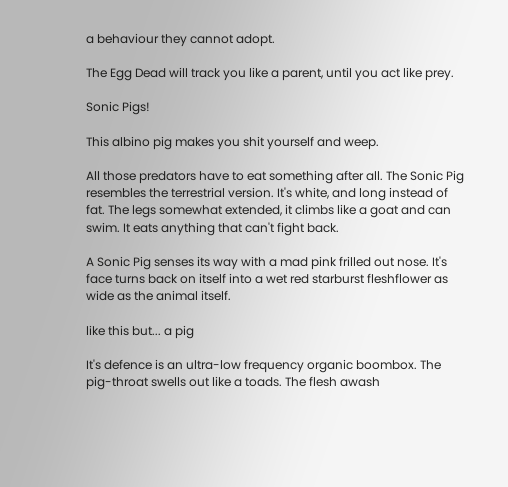a behaviour they cannot adopt.

The Egg Dead will track you like a parent, until you act like prey.

Sonic Pigs!

This albino pig makes you shit yourself and weep.

All those predators have to eat something after all. The Sonic Pig resembles the terrestrial version. It's white, and long instead of fat. The legs somewhat extended, it climbs like a goat and can swim. It eats anything that can't fight back.

A Sonic Pig senses its way with a mad pink frilled out nose. It's face turns back on itself into a wet red starburst fleshflower as wide as the animal itself.

like this but... a pig

It's defence is an ultra-low frequency organic boombox. The pig-throat swells out like a toads. The flesh awash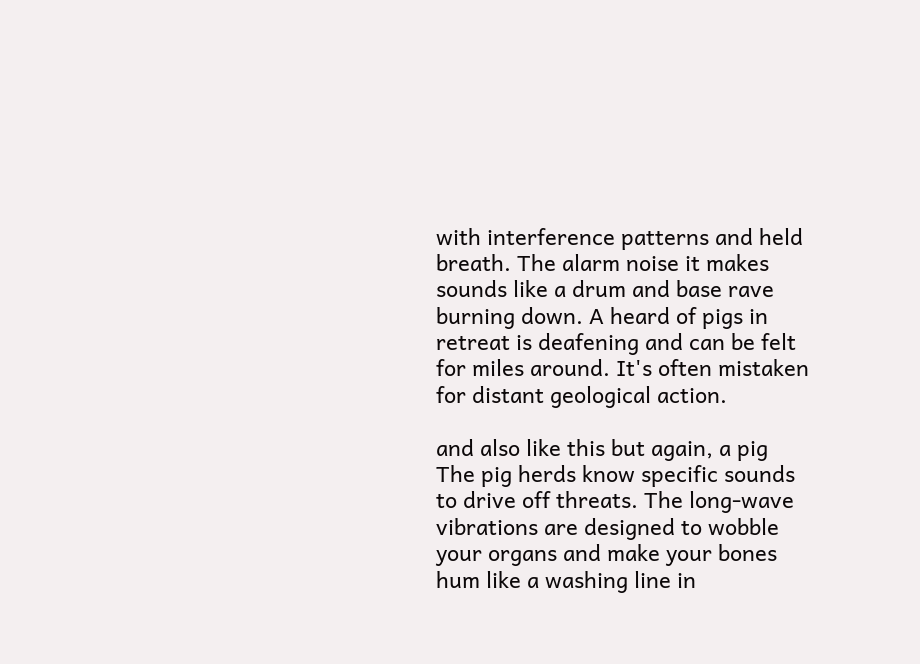with interference patterns and held breath. The alarm noise it makes sounds like a drum and base rave burning down. A heard of pigs in retreat is deafening and can be felt for miles around. It's often mistaken for distant geological action.

and also like this but again, a pig
The pig herds know specific sounds to drive off threats. The long-wave vibrations are designed to wobble your organs and make your bones hum like a washing line in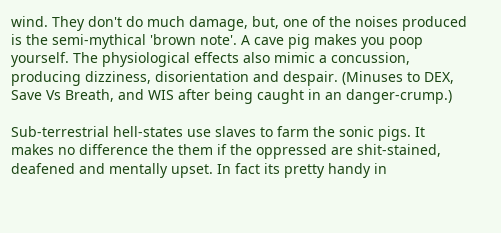wind. They don't do much damage, but, one of the noises produced is the semi-mythical 'brown note'. A cave pig makes you poop yourself. The physiological effects also mimic a concussion, producing dizziness, disorientation and despair. (Minuses to DEX, Save Vs Breath, and WIS after being caught in an danger-crump.)

Sub-terrestrial hell-states use slaves to farm the sonic pigs. It makes no difference the them if the oppressed are shit-stained, deafened and mentally upset. In fact its pretty handy in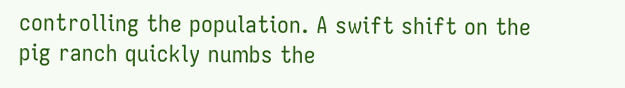controlling the population. A swift shift on the pig ranch quickly numbs the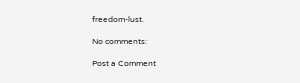freedom-lust.

No comments:

Post a Comment